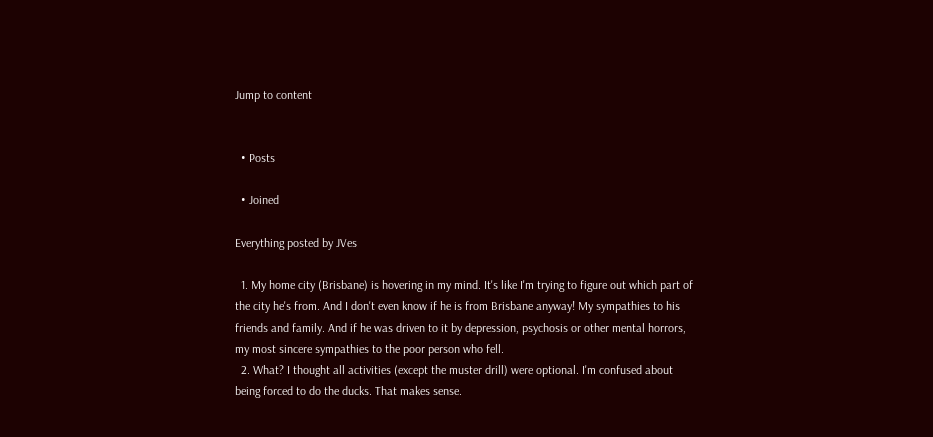Jump to content


  • Posts

  • Joined

Everything posted by JVes

  1. My home city (Brisbane) is hovering in my mind. It's like I'm trying to figure out which part of the city he's from. And I don't even know if he is from Brisbane anyway! My sympathies to his friends and family. And if he was driven to it by depression, psychosis or other mental horrors, my most sincere sympathies to the poor person who fell.
  2. What? I thought all activities (except the muster drill) were optional. I'm confused about being forced to do the ducks. That makes sense.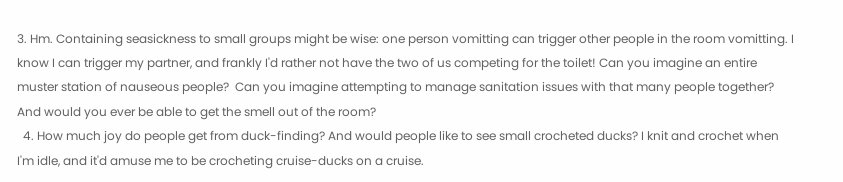3. Hm. Containing seasickness to small groups might be wise: one person vomitting can trigger other people in the room vomitting. I know I can trigger my partner, and frankly I'd rather not have the two of us competing for the toilet! Can you imagine an entire muster station of nauseous people?  Can you imagine attempting to manage sanitation issues with that many people together? And would you ever be able to get the smell out of the room?
  4. How much joy do people get from duck-finding? And would people like to see small crocheted ducks? I knit and crochet when I'm idle, and it'd amuse me to be crocheting cruise-ducks on a cruise.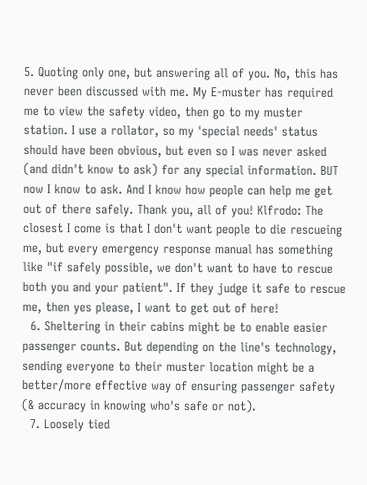5. Quoting only one, but answering all of you. No, this has never been discussed with me. My E-muster has required me to view the safety video, then go to my muster station. I use a rollator, so my 'special needs' status should have been obvious, but even so I was never asked (and didn't know to ask) for any special information. BUT now I know to ask. And I know how people can help me get out of there safely. Thank you, all of you! Klfrodo: The closest I come is that I don't want people to die rescueing me, but every emergency response manual has something like "if safely possible, we don't want to have to rescue both you and your patient". If they judge it safe to rescue me, then yes please, I want to get out of here!
  6. Sheltering in their cabins might be to enable easier passenger counts. But depending on the line's technology, sending everyone to their muster location might be a better/more effective way of ensuring passenger safety (& accuracy in knowing who's safe or not).
  7. Loosely tied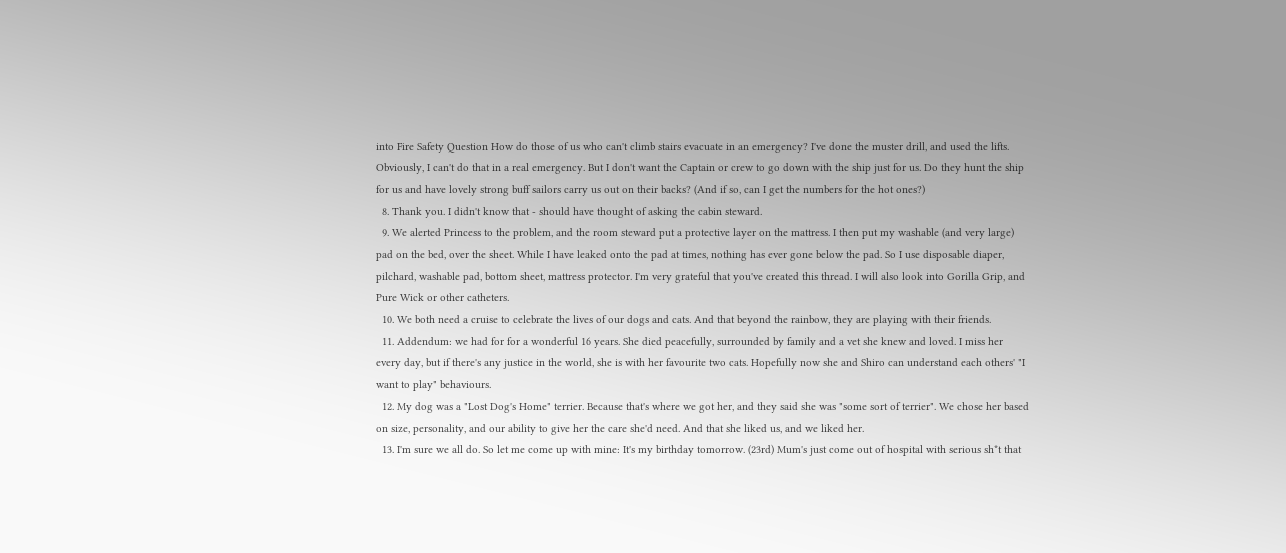into Fire Safety Question How do those of us who can't climb stairs evacuate in an emergency? I've done the muster drill, and used the lifts. Obviously, I can't do that in a real emergency. But I don't want the Captain or crew to go down with the ship just for us. Do they hunt the ship for us and have lovely strong buff sailors carry us out on their backs? (And if so, can I get the numbers for the hot ones?)
  8. Thank you. I didn't know that - should have thought of asking the cabin steward.
  9. We alerted Princess to the problem, and the room steward put a protective layer on the mattress. I then put my washable (and very large) pad on the bed, over the sheet. While I have leaked onto the pad at times, nothing has ever gone below the pad. So I use disposable diaper, pilchard, washable pad, bottom sheet, mattress protector. I'm very grateful that you've created this thread. I will also look into Gorilla Grip, and Pure Wick or other catheters.
  10. We both need a cruise to celebrate the lives of our dogs and cats. And that beyond the rainbow, they are playing with their friends.
  11. Addendum: we had for for a wonderful 16 years. She died peacefully, surrounded by family and a vet she knew and loved. I miss her every day, but if there's any justice in the world, she is with her favourite two cats. Hopefully now she and Shiro can understand each others' "I want to play" behaviours.
  12. My dog was a "Lost Dog's Home" terrier. Because that's where we got her, and they said she was "some sort of terrier". We chose her based on size, personality, and our ability to give her the care she'd need. And that she liked us, and we liked her.
  13. I'm sure we all do. So let me come up with mine: It's my birthday tomorrow. (23rd) Mum's just come out of hospital with serious sh*t that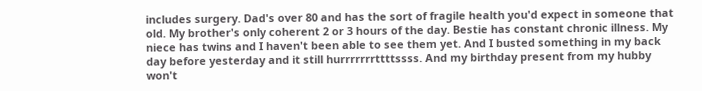includes surgery. Dad's over 80 and has the sort of fragile health you'd expect in someone that old. My brother's only coherent 2 or 3 hours of the day. Bestie has constant chronic illness. My niece has twins and I haven't been able to see them yet. And I busted something in my back day before yesterday and it still hurrrrrrrttttssss. And my birthday present from my hubby won't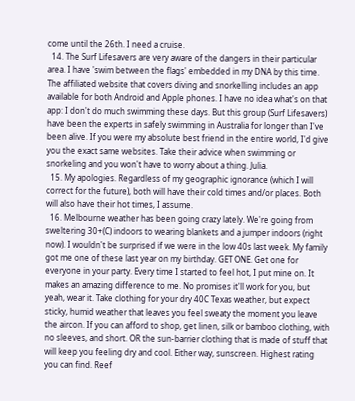come until the 26th. I need a cruise.
  14. The Surf Lifesavers are very aware of the dangers in their particular area. I have 'swim between the flags' embedded in my DNA by this time. The affiliated website that covers diving and snorkelling includes an app available for both Android and Apple phones. I have no idea what's on that app: I don't do much swimming these days. But this group (Surf Lifesavers) have been the experts in safely swimming in Australia for longer than I've been alive. If you were my absolute best friend in the entire world, I'd give you the exact same websites. Take their advice when swimming or snorkeling and you won't have to worry about a thing. Julia.
  15. My apologies. Regardless of my geographic ignorance (which I will correct for the future), both will have their cold times and/or places. Both will also have their hot times, I assume.
  16. Melbourne weather has been going crazy lately. We're going from sweltering 30+(C) indoors to wearing blankets and a jumper indoors (right now). I wouldn't be surprised if we were in the low 40s last week. My family got me one of these last year on my birthday. GET ONE. Get one for everyone in your party. Every time I started to feel hot, I put mine on. It makes an amazing difference to me. No promises it'll work for you, but yeah, wear it. Take clothing for your dry 40C Texas weather, but expect sticky, humid weather that leaves you feel sweaty the moment you leave the aircon. If you can afford to shop, get linen, silk or bamboo clothing, with no sleeves, and short. OR the sun-barrier clothing that is made of stuff that will keep you feeling dry and cool. Either way, sunscreen. Highest rating you can find. Reef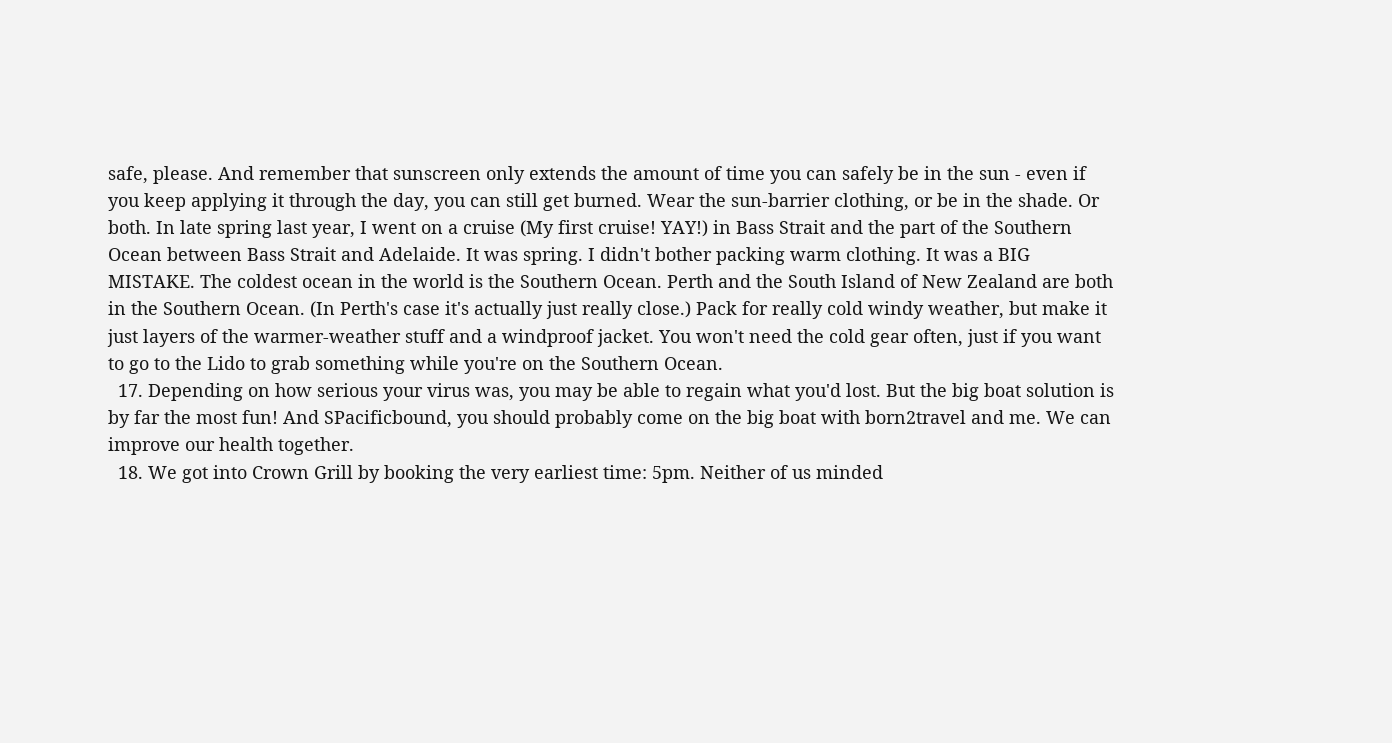safe, please. And remember that sunscreen only extends the amount of time you can safely be in the sun - even if you keep applying it through the day, you can still get burned. Wear the sun-barrier clothing, or be in the shade. Or both. In late spring last year, I went on a cruise (My first cruise! YAY!) in Bass Strait and the part of the Southern Ocean between Bass Strait and Adelaide. It was spring. I didn't bother packing warm clothing. It was a BIG MISTAKE. The coldest ocean in the world is the Southern Ocean. Perth and the South Island of New Zealand are both in the Southern Ocean. (In Perth's case it's actually just really close.) Pack for really cold windy weather, but make it just layers of the warmer-weather stuff and a windproof jacket. You won't need the cold gear often, just if you want to go to the Lido to grab something while you're on the Southern Ocean.
  17. Depending on how serious your virus was, you may be able to regain what you'd lost. But the big boat solution is by far the most fun! And SPacificbound, you should probably come on the big boat with born2travel and me. We can improve our health together.
  18. We got into Crown Grill by booking the very earliest time: 5pm. Neither of us minded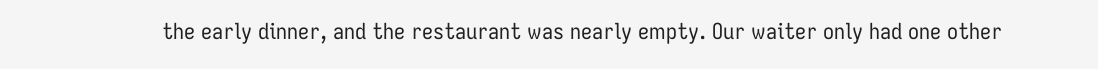the early dinner, and the restaurant was nearly empty. Our waiter only had one other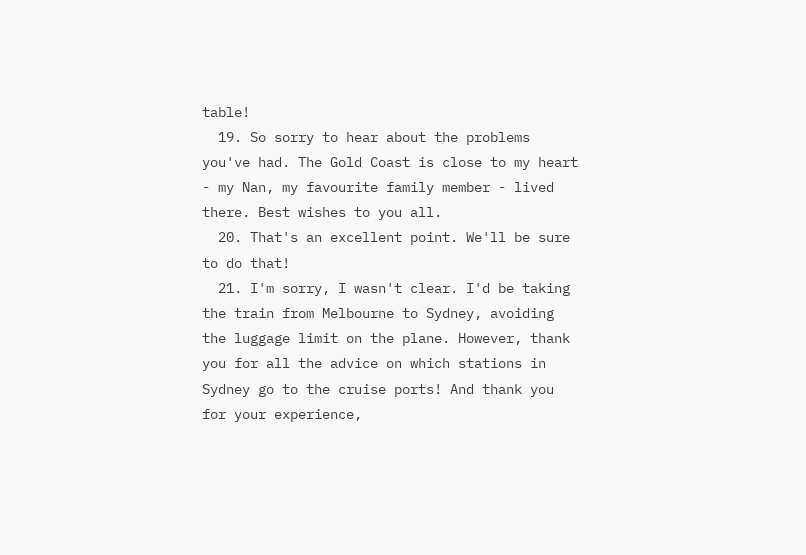table!
  19. So sorry to hear about the problems you've had. The Gold Coast is close to my heart - my Nan, my favourite family member - lived there. Best wishes to you all.
  20. That's an excellent point. We'll be sure to do that!
  21. I'm sorry, I wasn't clear. I'd be taking the train from Melbourne to Sydney, avoiding the luggage limit on the plane. However, thank you for all the advice on which stations in Sydney go to the cruise ports! And thank you for your experience,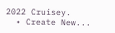2022 Cruisey.
  • Create New...